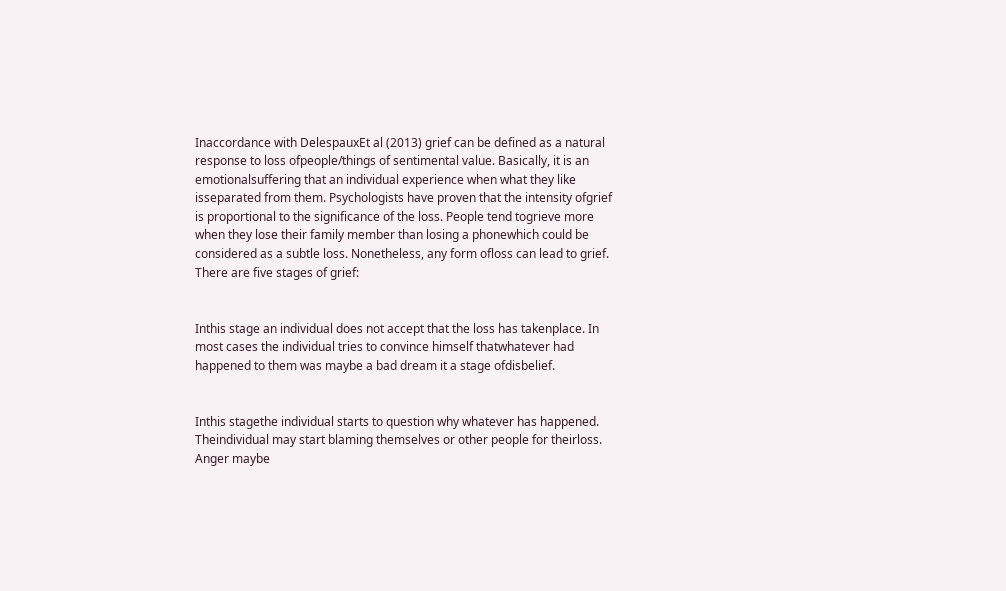Inaccordance with DelespauxEt al (2013) grief can be defined as a natural response to loss ofpeople/things of sentimental value. Basically, it is an emotionalsuffering that an individual experience when what they like isseparated from them. Psychologists have proven that the intensity ofgrief is proportional to the significance of the loss. People tend togrieve more when they lose their family member than losing a phonewhich could be considered as a subtle loss. Nonetheless, any form ofloss can lead to grief. There are five stages of grief:


Inthis stage an individual does not accept that the loss has takenplace. In most cases the individual tries to convince himself thatwhatever had happened to them was maybe a bad dream it a stage ofdisbelief.


Inthis stagethe individual starts to question why whatever has happened. Theindividual may start blaming themselves or other people for theirloss. Anger maybe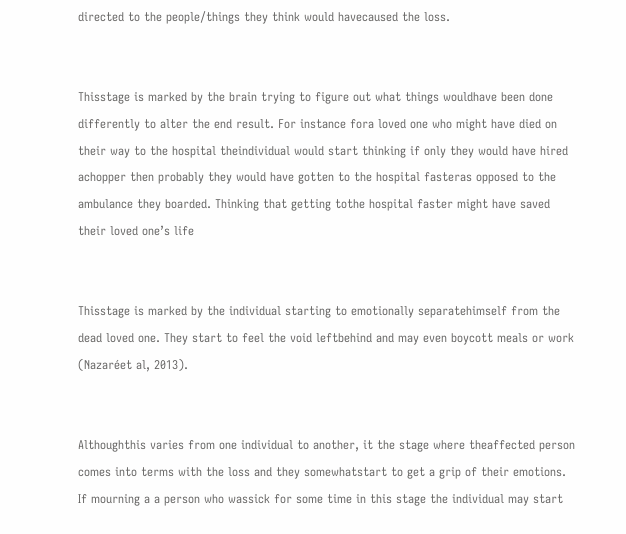directed to the people/things they think would havecaused the loss.


Thisstage is marked by the brain trying to figure out what things wouldhave been done differently to alter the end result. For instance fora loved one who might have died on their way to the hospital theindividual would start thinking if only they would have hired achopper then probably they would have gotten to the hospital fasteras opposed to the ambulance they boarded. Thinking that getting tothe hospital faster might have saved their loved one’s life


Thisstage is marked by the individual starting to emotionally separatehimself from the dead loved one. They start to feel the void leftbehind and may even boycott meals or work (Nazaréet al, 2013).


Althoughthis varies from one individual to another, it the stage where theaffected person comes into terms with the loss and they somewhatstart to get a grip of their emotions. If mourning a a person who wassick for some time in this stage the individual may start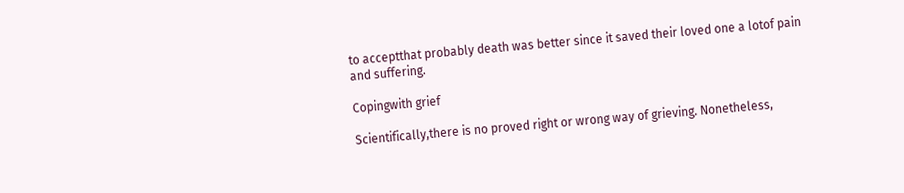to acceptthat probably death was better since it saved their loved one a lotof pain and suffering.

Copingwith grief

Scientifically,there is no proved right or wrong way of grieving. Nonetheless,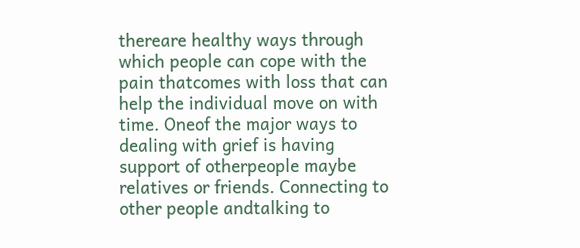thereare healthy ways through which people can cope with the pain thatcomes with loss that can help the individual move on with time. Oneof the major ways to dealing with grief is having support of otherpeople maybe relatives or friends. Connecting to other people andtalking to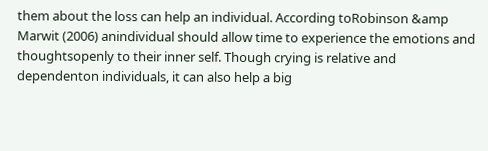them about the loss can help an individual. According toRobinson &amp Marwit (2006) anindividual should allow time to experience the emotions and thoughtsopenly to their inner self. Though crying is relative and dependenton individuals, it can also help a big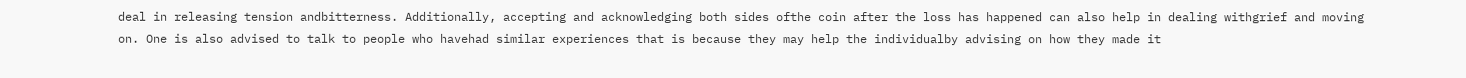deal in releasing tension andbitterness. Additionally, accepting and acknowledging both sides ofthe coin after the loss has happened can also help in dealing withgrief and moving on. One is also advised to talk to people who havehad similar experiences that is because they may help the individualby advising on how they made it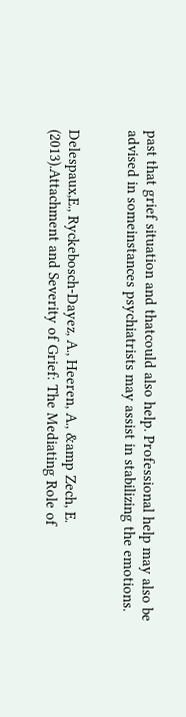past that grief situation and thatcould also help. Professional help may also be advised in someinstances psychiatrists may assist in stabilizing the emotions.


Delespaux,E., Ryckebosch-Dayez, A., Heeren, A., &amp Zech, E. (2013).Attachment and Severity of Grief: The Mediating Role of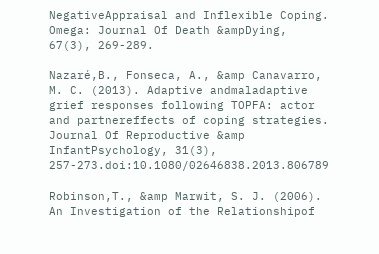NegativeAppraisal and Inflexible Coping. Omega: Journal Of Death &ampDying, 67(3), 269-289.

Nazaré,B., Fonseca, A., &amp Canavarro, M. C. (2013). Adaptive andmaladaptive grief responses following TOPFA: actor and partnereffects of coping strategies. Journal Of Reproductive &amp InfantPsychology, 31(3), 257-273.doi:10.1080/02646838.2013.806789

Robinson,T., &amp Marwit, S. J. (2006). An Investigation of the Relationshipof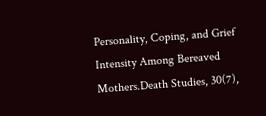Personality, Coping, and Grief Intensity Among Bereaved Mothers.Death Studies, 30(7),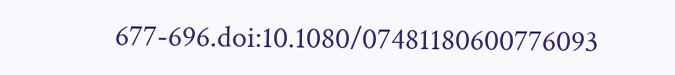677-696.doi:10.1080/07481180600776093